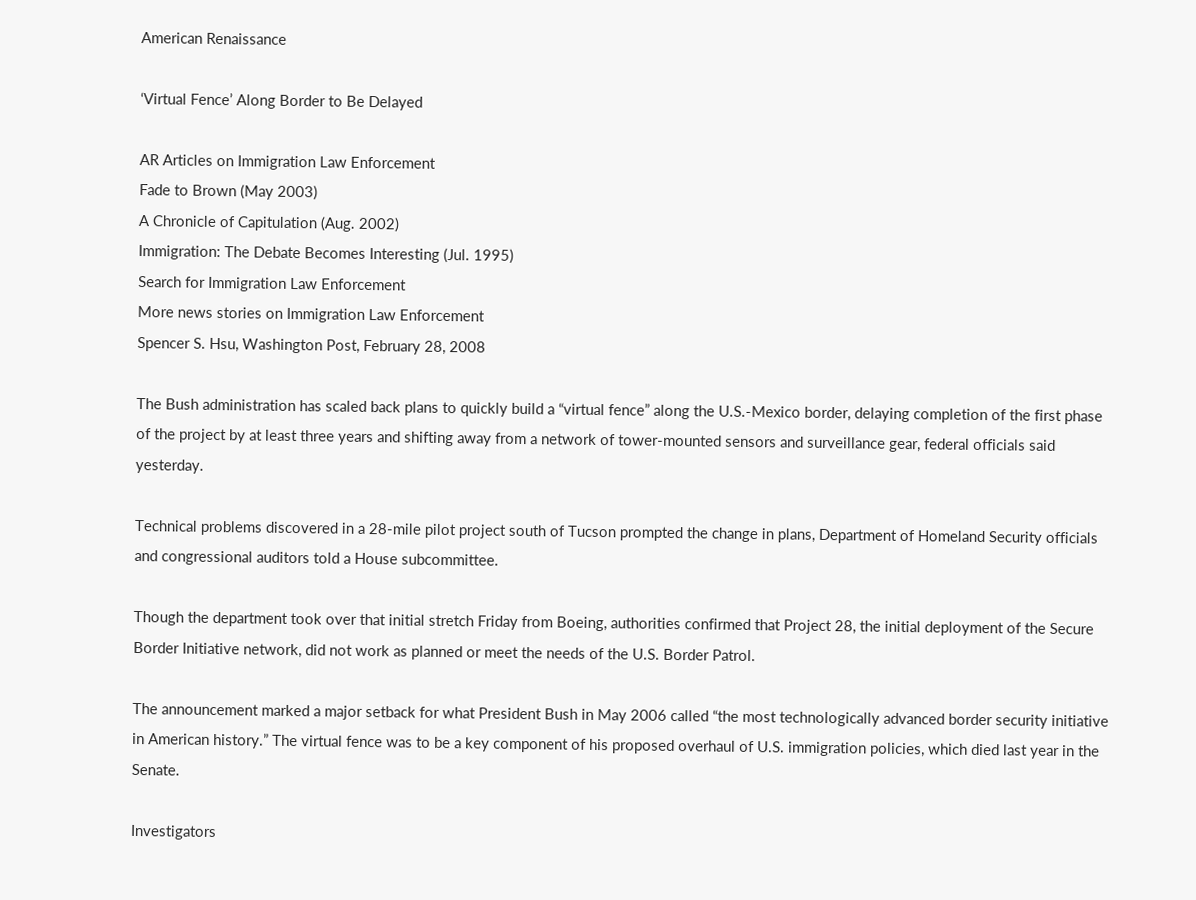American Renaissance

‘Virtual Fence’ Along Border to Be Delayed

AR Articles on Immigration Law Enforcement
Fade to Brown (May 2003)
A Chronicle of Capitulation (Aug. 2002)
Immigration: The Debate Becomes Interesting (Jul. 1995)
Search for Immigration Law Enforcement
More news stories on Immigration Law Enforcement
Spencer S. Hsu, Washington Post, February 28, 2008

The Bush administration has scaled back plans to quickly build a “virtual fence” along the U.S.-Mexico border, delaying completion of the first phase of the project by at least three years and shifting away from a network of tower-mounted sensors and surveillance gear, federal officials said yesterday.

Technical problems discovered in a 28-mile pilot project south of Tucson prompted the change in plans, Department of Homeland Security officials and congressional auditors told a House subcommittee.

Though the department took over that initial stretch Friday from Boeing, authorities confirmed that Project 28, the initial deployment of the Secure Border Initiative network, did not work as planned or meet the needs of the U.S. Border Patrol.

The announcement marked a major setback for what President Bush in May 2006 called “the most technologically advanced border security initiative in American history.” The virtual fence was to be a key component of his proposed overhaul of U.S. immigration policies, which died last year in the Senate.

Investigators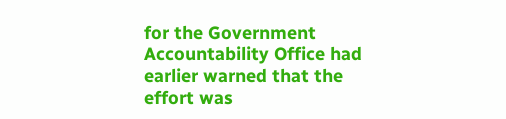for the Government Accountability Office had earlier warned that the effort was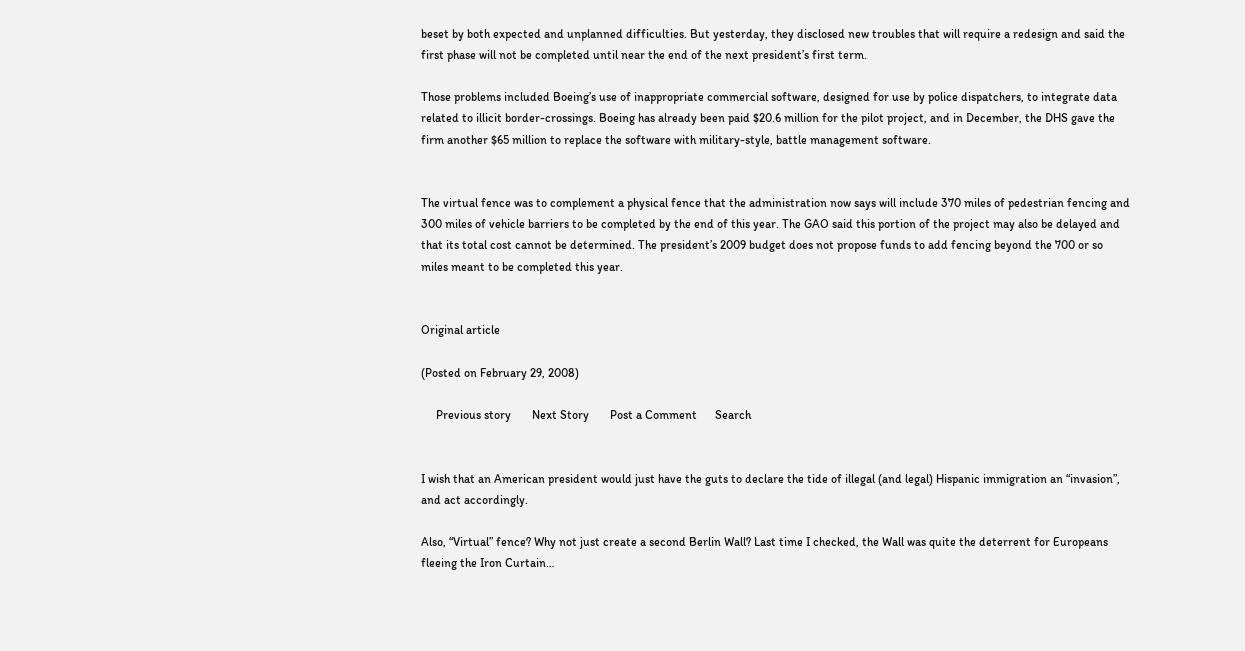beset by both expected and unplanned difficulties. But yesterday, they disclosed new troubles that will require a redesign and said the first phase will not be completed until near the end of the next president’s first term.

Those problems included Boeing’s use of inappropriate commercial software, designed for use by police dispatchers, to integrate data related to illicit border-crossings. Boeing has already been paid $20.6 million for the pilot project, and in December, the DHS gave the firm another $65 million to replace the software with military-style, battle management software.


The virtual fence was to complement a physical fence that the administration now says will include 370 miles of pedestrian fencing and 300 miles of vehicle barriers to be completed by the end of this year. The GAO said this portion of the project may also be delayed and that its total cost cannot be determined. The president’s 2009 budget does not propose funds to add fencing beyond the 700 or so miles meant to be completed this year.


Original article

(Posted on February 29, 2008)

     Previous story       Next Story       Post a Comment      Search


I wish that an American president would just have the guts to declare the tide of illegal (and legal) Hispanic immigration an “invasion”, and act accordingly.

Also, “Virtual” fence? Why not just create a second Berlin Wall? Last time I checked, the Wall was quite the deterrent for Europeans fleeing the Iron Curtain…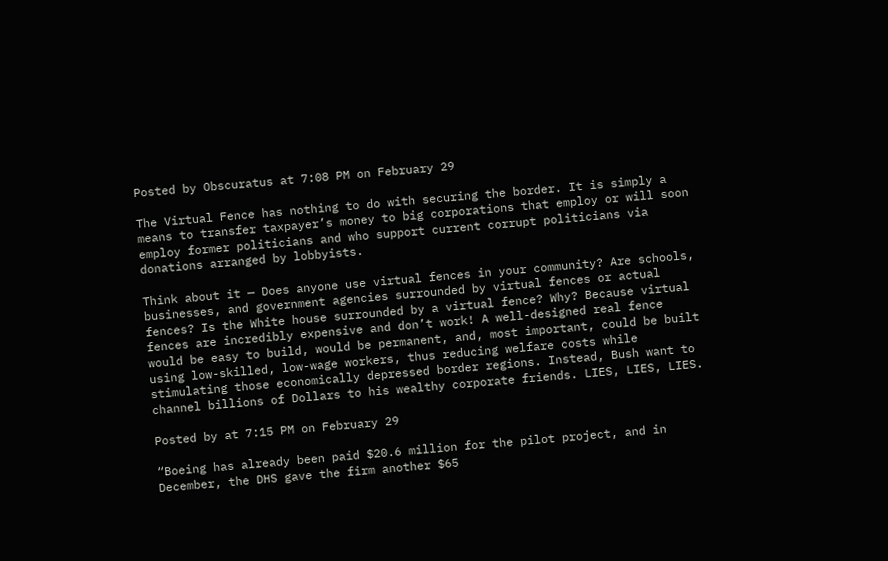Posted by Obscuratus at 7:08 PM on February 29

The Virtual Fence has nothing to do with securing the border. It is simply a means to transfer taxpayer’s money to big corporations that employ or will soon employ former politicians and who support current corrupt politicians via donations arranged by lobbyists.

Think about it — Does anyone use virtual fences in your community? Are schools, businesses, and government agencies surrounded by virtual fences or actual fences? Is the White house surrounded by a virtual fence? Why? Because virtual fences are incredibly expensive and don’t work! A well-designed real fence would be easy to build, would be permanent, and, most important, could be built using low-skilled, low-wage workers, thus reducing welfare costs while stimulating those economically depressed border regions. Instead, Bush want to channel billions of Dollars to his wealthy corporate friends. LIES, LIES, LIES.

Posted by at 7:15 PM on February 29

“Boeing has already been paid $20.6 million for the pilot project, and in December, the DHS gave the firm another $65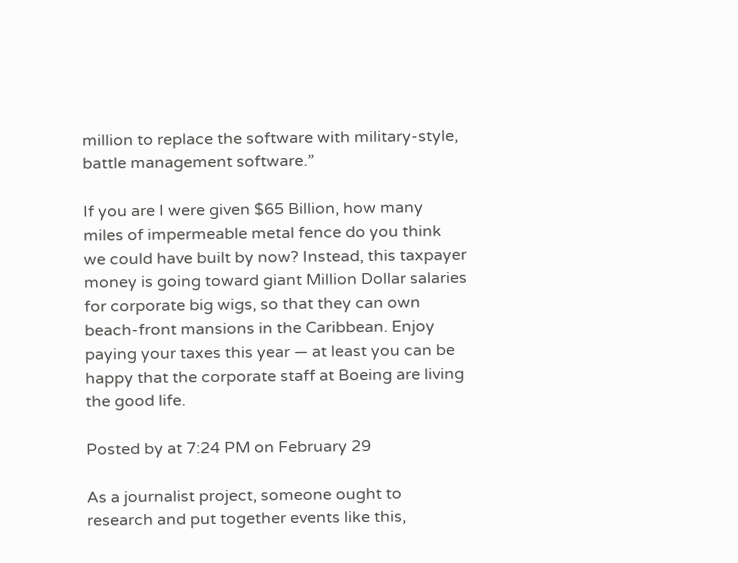million to replace the software with military-style, battle management software.”

If you are I were given $65 Billion, how many miles of impermeable metal fence do you think we could have built by now? Instead, this taxpayer money is going toward giant Million Dollar salaries for corporate big wigs, so that they can own beach-front mansions in the Caribbean. Enjoy paying your taxes this year — at least you can be happy that the corporate staff at Boeing are living the good life.

Posted by at 7:24 PM on February 29

As a journalist project, someone ought to research and put together events like this,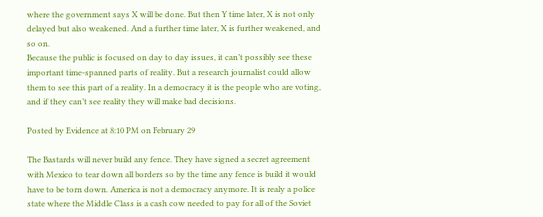where the government says X will be done. But then Y time later, X is not only delayed but also weakened. And a further time later, X is further weakened, and so on.
Because the public is focused on day to day issues, it can’t possibly see these important time-spanned parts of reality. But a research journalist could allow them to see this part of a reality. In a democracy it is the people who are voting, and if they can’t see reality they will make bad decisions.

Posted by Evidence at 8:10 PM on February 29

The Bastards will never build any fence. They have signed a secret agreement with Mexico to tear down all borders so by the time any fence is build it would have to be torn down. America is not a democracy anymore. It is realy a police state where the Middle Class is a cash cow needed to pay for all of the Soviet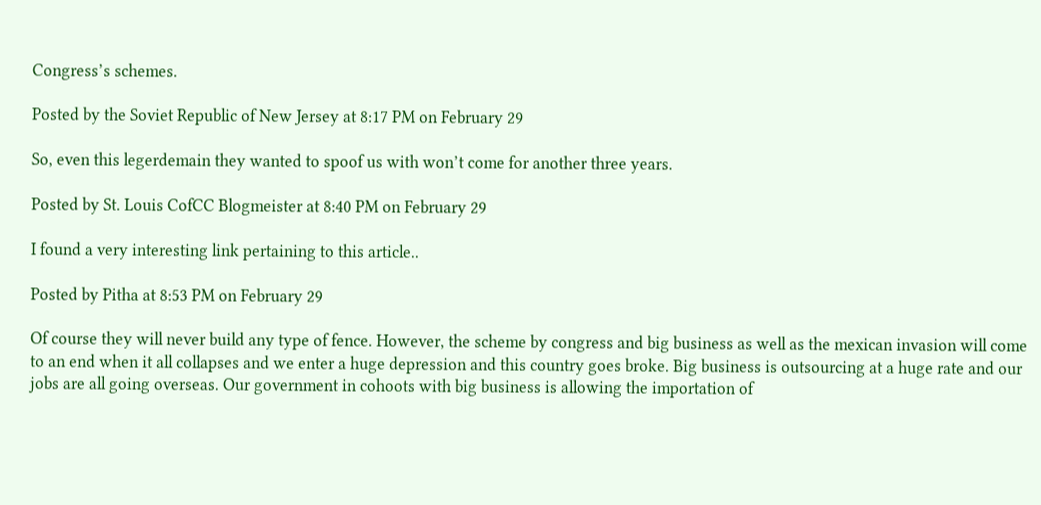Congress’s schemes.

Posted by the Soviet Republic of New Jersey at 8:17 PM on February 29

So, even this legerdemain they wanted to spoof us with won’t come for another three years.

Posted by St. Louis CofCC Blogmeister at 8:40 PM on February 29

I found a very interesting link pertaining to this article..

Posted by Pitha at 8:53 PM on February 29

Of course they will never build any type of fence. However, the scheme by congress and big business as well as the mexican invasion will come to an end when it all collapses and we enter a huge depression and this country goes broke. Big business is outsourcing at a huge rate and our jobs are all going overseas. Our government in cohoots with big business is allowing the importation of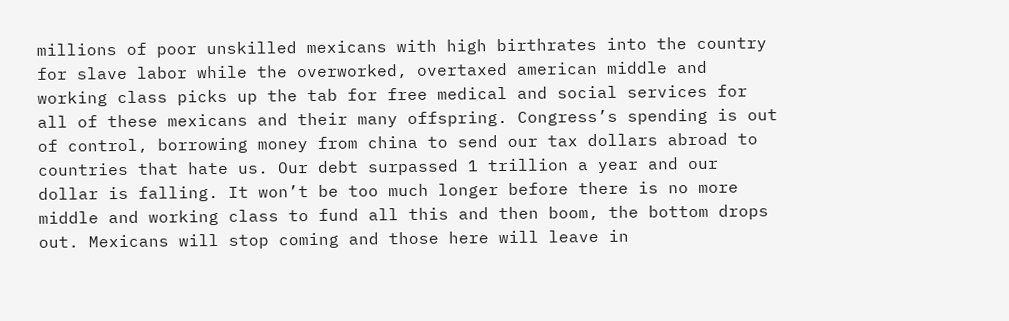millions of poor unskilled mexicans with high birthrates into the country for slave labor while the overworked, overtaxed american middle and working class picks up the tab for free medical and social services for all of these mexicans and their many offspring. Congress’s spending is out of control, borrowing money from china to send our tax dollars abroad to countries that hate us. Our debt surpassed 1 trillion a year and our dollar is falling. It won’t be too much longer before there is no more middle and working class to fund all this and then boom, the bottom drops out. Mexicans will stop coming and those here will leave in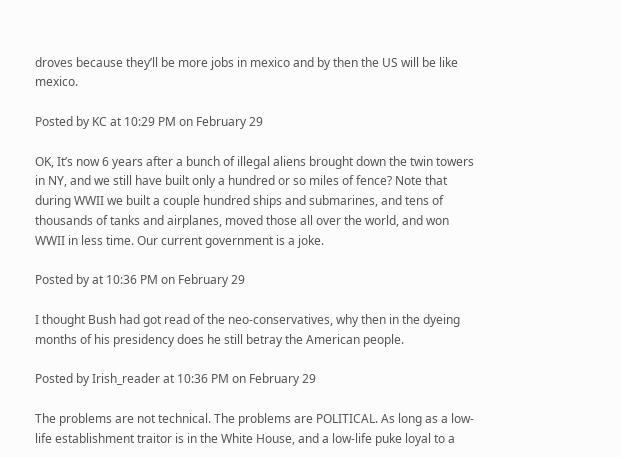droves because they’ll be more jobs in mexico and by then the US will be like mexico.

Posted by KC at 10:29 PM on February 29

OK, It’s now 6 years after a bunch of illegal aliens brought down the twin towers in NY, and we still have built only a hundred or so miles of fence? Note that during WWII we built a couple hundred ships and submarines, and tens of thousands of tanks and airplanes, moved those all over the world, and won WWII in less time. Our current government is a joke.

Posted by at 10:36 PM on February 29

I thought Bush had got read of the neo-conservatives, why then in the dyeing months of his presidency does he still betray the American people.

Posted by Irish_reader at 10:36 PM on February 29

The problems are not technical. The problems are POLITICAL. As long as a low-life establishment traitor is in the White House, and a low-life puke loyal to a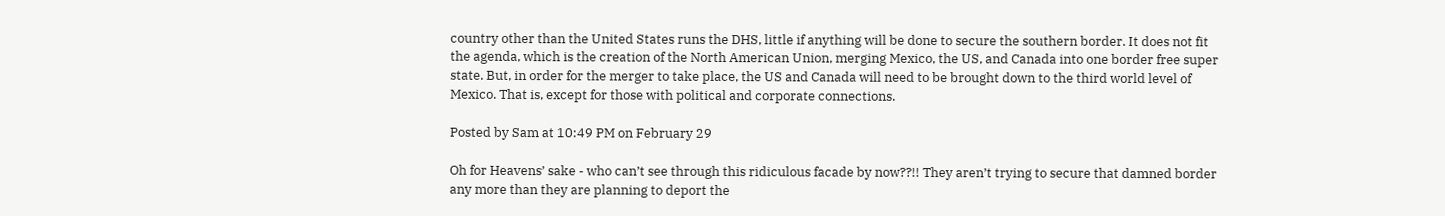country other than the United States runs the DHS, little if anything will be done to secure the southern border. It does not fit the agenda, which is the creation of the North American Union, merging Mexico, the US, and Canada into one border free super state. But, in order for the merger to take place, the US and Canada will need to be brought down to the third world level of Mexico. That is, except for those with political and corporate connections.

Posted by Sam at 10:49 PM on February 29

Oh for Heavens’ sake - who can’t see through this ridiculous facade by now??!! They aren’t trying to secure that damned border any more than they are planning to deport the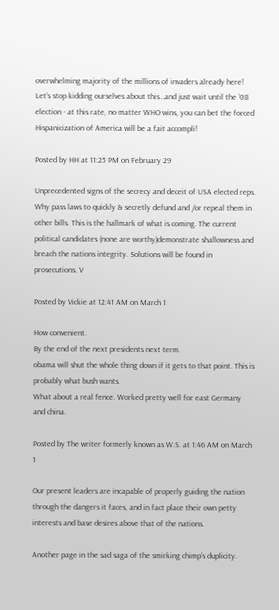overwhelming majority of the millions of invaders already here! Let’s stop kidding ourselves about this…and just wait until the ‘08 election - at this rate, no matter WHO wins, you can bet the forced Hispanicization of America will be a fait accompli!

Posted by HH at 11:25 PM on February 29

Unprecedented signs of the secrecy and deceit of USA elected reps. Why pass laws to quickly & secretly defund and /or repeal them in other bills. This is the hallmark of what is coming. The current political candidates (none are worthy)demonstrate shallowness and breach the nations integrity. Solutions will be found in prosecutions. V

Posted by Vickie at 12:41 AM on March 1

How convenient.
By the end of the next presidents next term.
obama will shut the whole thing down if it gets to that point. This is probably what bush wants.
What about a real fence. Worked pretty well for east Germany and china.

Posted by The writer formerly known as W.S. at 1:46 AM on March 1

Our present leaders are incapable of properly guiding the nation through the dangers it faces, and in fact place their own petty interests and base desires above that of the nations.

Another page in the sad saga of the smirking chimp’s duplicity.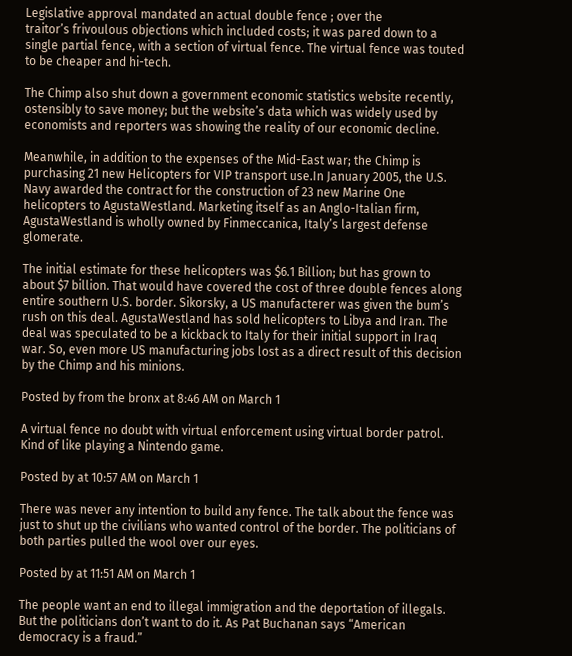Legislative approval mandated an actual double fence ; over the
traitor’s frivoulous objections which included costs; it was pared down to a single partial fence, with a section of virtual fence. The virtual fence was touted to be cheaper and hi-tech.

The Chimp also shut down a government economic statistics website recently, ostensibly to save money; but the website’s data which was widely used by economists and reporters was showing the reality of our economic decline.

Meanwhile, in addition to the expenses of the Mid-East war; the Chimp is purchasing 21 new Helicopters for VIP transport use.In January 2005, the U.S. Navy awarded the contract for the construction of 23 new Marine One helicopters to AgustaWestland. Marketing itself as an Anglo-Italian firm, AgustaWestland is wholly owned by Finmeccanica, Italy’s largest defense glomerate.

The initial estimate for these helicopters was $6.1 Billion; but has grown to about $7 billion. That would have covered the cost of three double fences along entire southern U.S. border. Sikorsky, a US manufacterer was given the bum’s rush on this deal. AgustaWestland has sold helicopters to Libya and Iran. The deal was speculated to be a kickback to Italy for their initial support in Iraq war. So, even more US manufacturing jobs lost as a direct result of this decision by the Chimp and his minions.

Posted by from the bronx at 8:46 AM on March 1

A virtual fence no doubt with virtual enforcement using virtual border patrol. Kind of like playing a Nintendo game.

Posted by at 10:57 AM on March 1

There was never any intention to build any fence. The talk about the fence was just to shut up the civilians who wanted control of the border. The politicians of both parties pulled the wool over our eyes.

Posted by at 11:51 AM on March 1

The people want an end to illegal immigration and the deportation of illegals. But the politicians don’t want to do it. As Pat Buchanan says “American democracy is a fraud.”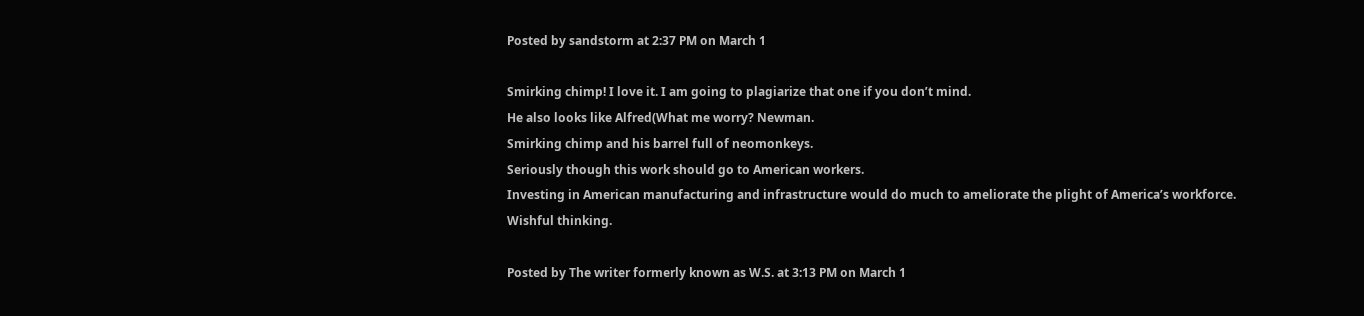Posted by sandstorm at 2:37 PM on March 1

Smirking chimp! I love it. I am going to plagiarize that one if you don’t mind.
He also looks like Alfred(What me worry? Newman.
Smirking chimp and his barrel full of neomonkeys.
Seriously though this work should go to American workers.
Investing in American manufacturing and infrastructure would do much to ameliorate the plight of America’s workforce.
Wishful thinking.

Posted by The writer formerly known as W.S. at 3:13 PM on March 1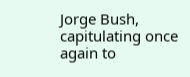Jorge Bush, capitulating once again to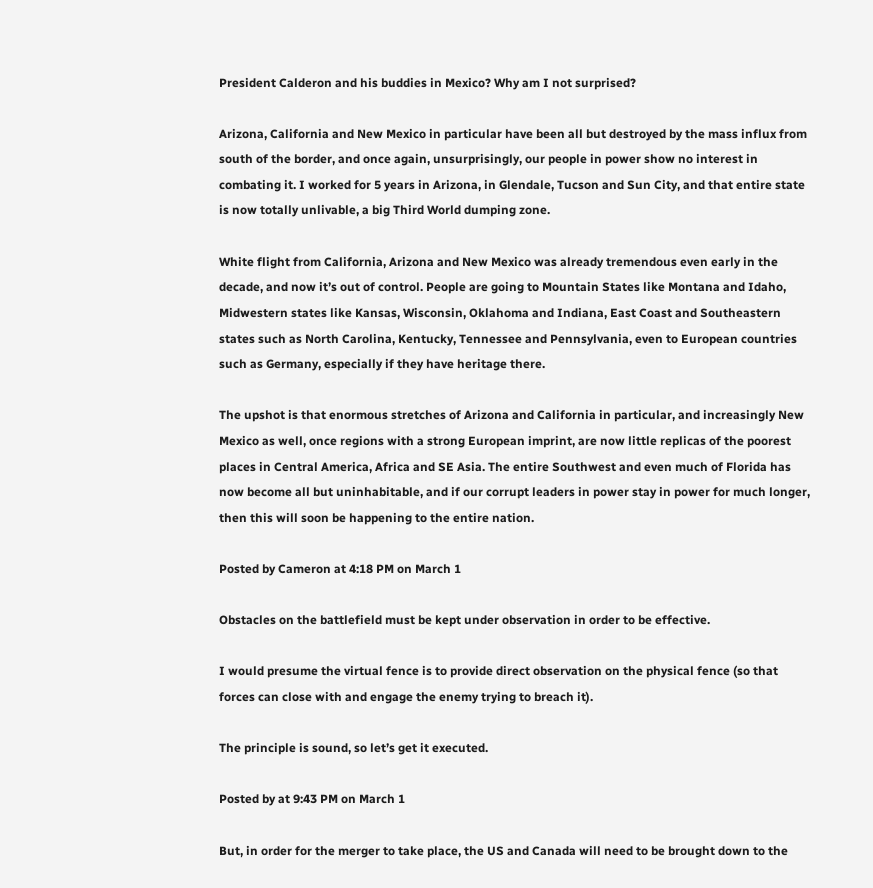President Calderon and his buddies in Mexico? Why am I not surprised?

Arizona, California and New Mexico in particular have been all but destroyed by the mass influx from south of the border, and once again, unsurprisingly, our people in power show no interest in combating it. I worked for 5 years in Arizona, in Glendale, Tucson and Sun City, and that entire state is now totally unlivable, a big Third World dumping zone.

White flight from California, Arizona and New Mexico was already tremendous even early in the decade, and now it’s out of control. People are going to Mountain States like Montana and Idaho, Midwestern states like Kansas, Wisconsin, Oklahoma and Indiana, East Coast and Southeastern states such as North Carolina, Kentucky, Tennessee and Pennsylvania, even to European countries such as Germany, especially if they have heritage there.

The upshot is that enormous stretches of Arizona and California in particular, and increasingly New Mexico as well, once regions with a strong European imprint, are now little replicas of the poorest places in Central America, Africa and SE Asia. The entire Southwest and even much of Florida has now become all but uninhabitable, and if our corrupt leaders in power stay in power for much longer, then this will soon be happening to the entire nation.

Posted by Cameron at 4:18 PM on March 1

Obstacles on the battlefield must be kept under observation in order to be effective.

I would presume the virtual fence is to provide direct observation on the physical fence (so that forces can close with and engage the enemy trying to breach it).

The principle is sound, so let’s get it executed.

Posted by at 9:43 PM on March 1

But, in order for the merger to take place, the US and Canada will need to be brought down to the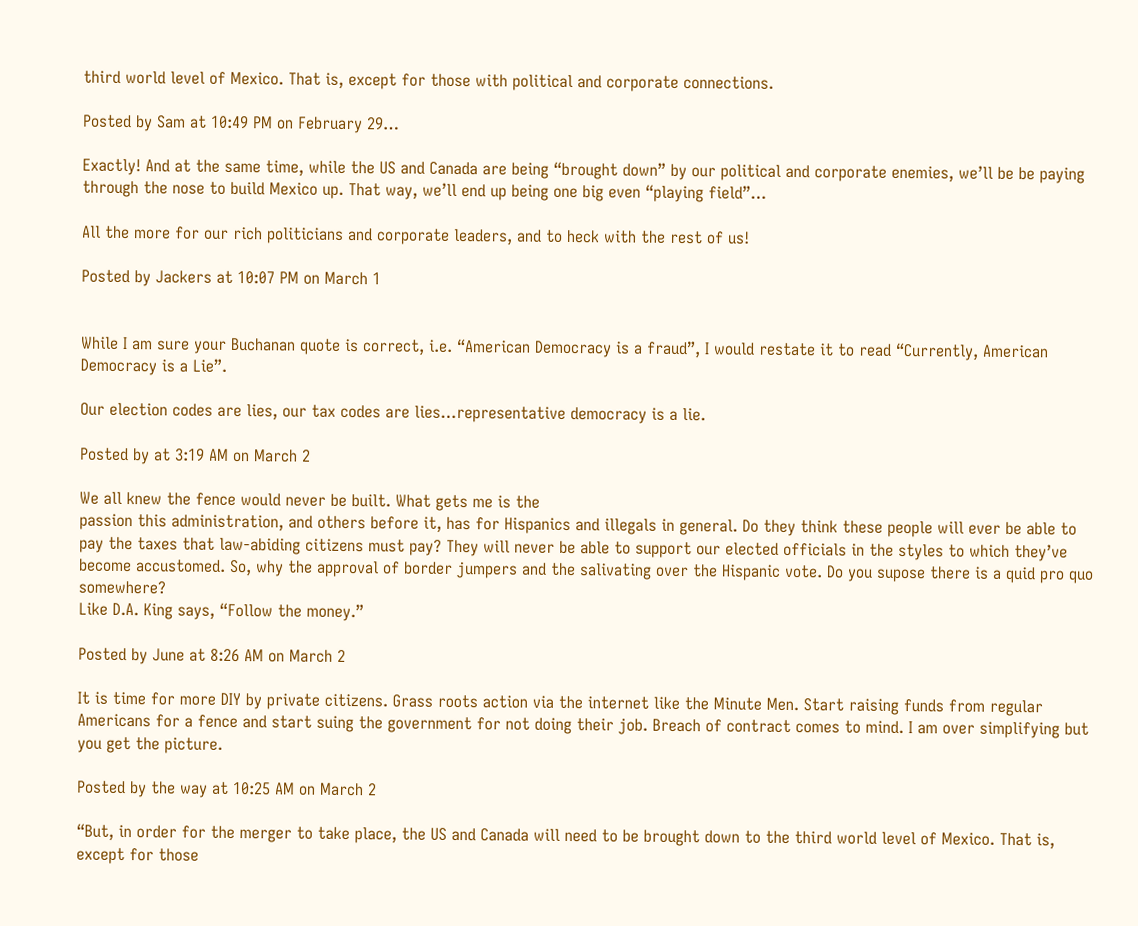third world level of Mexico. That is, except for those with political and corporate connections.

Posted by Sam at 10:49 PM on February 29…

Exactly! And at the same time, while the US and Canada are being “brought down” by our political and corporate enemies, we’ll be be paying through the nose to build Mexico up. That way, we’ll end up being one big even “playing field”…

All the more for our rich politicians and corporate leaders, and to heck with the rest of us!

Posted by Jackers at 10:07 PM on March 1


While I am sure your Buchanan quote is correct, i.e. “American Democracy is a fraud”, I would restate it to read “Currently, American Democracy is a Lie”.

Our election codes are lies, our tax codes are lies…representative democracy is a lie.

Posted by at 3:19 AM on March 2

We all knew the fence would never be built. What gets me is the
passion this administration, and others before it, has for Hispanics and illegals in general. Do they think these people will ever be able to pay the taxes that law-abiding citizens must pay? They will never be able to support our elected officials in the styles to which they’ve become accustomed. So, why the approval of border jumpers and the salivating over the Hispanic vote. Do you supose there is a quid pro quo somewhere?
Like D.A. King says, “Follow the money.”

Posted by June at 8:26 AM on March 2

It is time for more DIY by private citizens. Grass roots action via the internet like the Minute Men. Start raising funds from regular Americans for a fence and start suing the government for not doing their job. Breach of contract comes to mind. I am over simplifying but you get the picture.

Posted by the way at 10:25 AM on March 2

“But, in order for the merger to take place, the US and Canada will need to be brought down to the third world level of Mexico. That is, except for those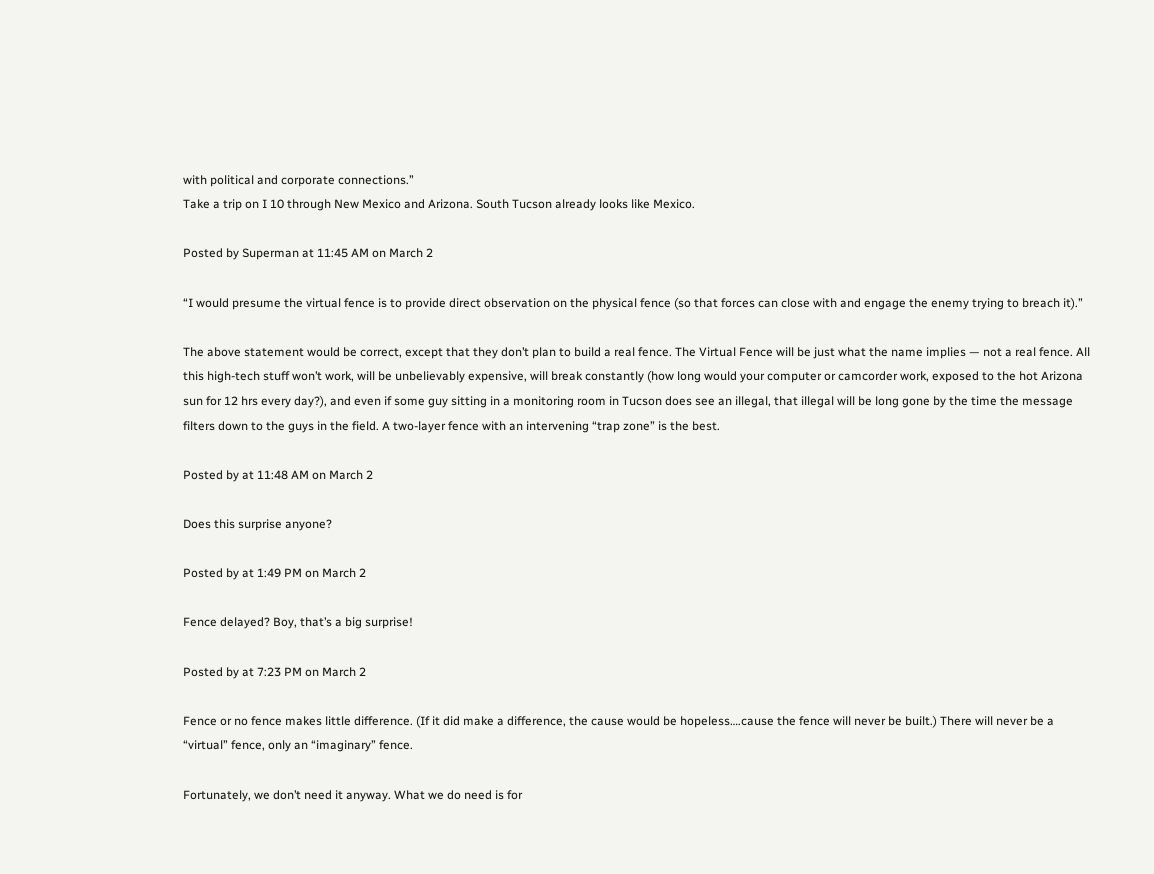with political and corporate connections.”
Take a trip on I 10 through New Mexico and Arizona. South Tucson already looks like Mexico.

Posted by Superman at 11:45 AM on March 2

“I would presume the virtual fence is to provide direct observation on the physical fence (so that forces can close with and engage the enemy trying to breach it).”

The above statement would be correct, except that they don’t plan to build a real fence. The Virtual Fence will be just what the name implies — not a real fence. All this high-tech stuff won’t work, will be unbelievably expensive, will break constantly (how long would your computer or camcorder work, exposed to the hot Arizona sun for 12 hrs every day?), and even if some guy sitting in a monitoring room in Tucson does see an illegal, that illegal will be long gone by the time the message filters down to the guys in the field. A two-layer fence with an intervening “trap zone” is the best.

Posted by at 11:48 AM on March 2

Does this surprise anyone?

Posted by at 1:49 PM on March 2

Fence delayed? Boy, that’s a big surprise!

Posted by at 7:23 PM on March 2

Fence or no fence makes little difference. (If it did make a difference, the cause would be hopeless….cause the fence will never be built.) There will never be a “virtual” fence, only an “imaginary” fence.

Fortunately, we don’t need it anyway. What we do need is for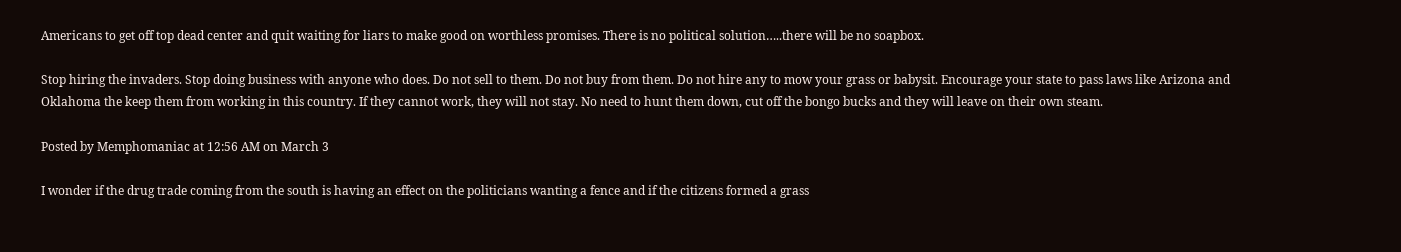Americans to get off top dead center and quit waiting for liars to make good on worthless promises. There is no political solution…..there will be no soapbox.

Stop hiring the invaders. Stop doing business with anyone who does. Do not sell to them. Do not buy from them. Do not hire any to mow your grass or babysit. Encourage your state to pass laws like Arizona and Oklahoma the keep them from working in this country. If they cannot work, they will not stay. No need to hunt them down, cut off the bongo bucks and they will leave on their own steam.

Posted by Memphomaniac at 12:56 AM on March 3

I wonder if the drug trade coming from the south is having an effect on the politicians wanting a fence and if the citizens formed a grass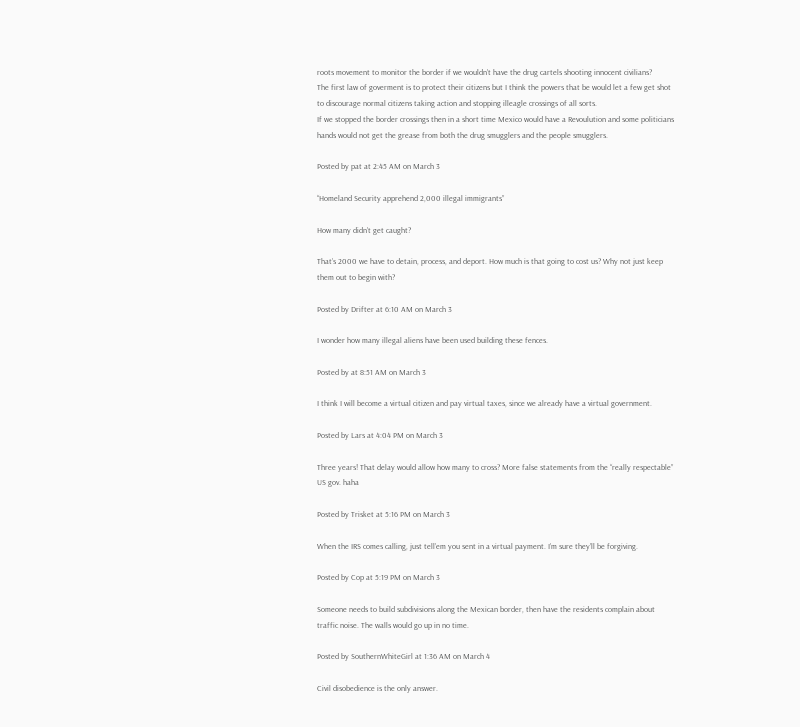roots movement to monitor the border if we wouldn’t have the drug cartels shooting innocent civilians?
The first law of goverment is to protect their citizens but I think the powers that be would let a few get shot to discourage normal citizens taking action and stopping illeagle crossings of all sorts.
If we stopped the border crossings then in a short time Mexico would have a Revoulution and some politicians hands would not get the grease from both the drug smugglers and the people smugglers.

Posted by pat at 2:45 AM on March 3

“Homeland Security apprehend 2,000 illegal immigrants”

How many didn’t get caught?

That’s 2000 we have to detain, process, and deport. How much is that going to cost us? Why not just keep them out to begin with?

Posted by Drifter at 6:10 AM on March 3

I wonder how many illegal aliens have been used building these fences.

Posted by at 8:51 AM on March 3

I think I will become a virtual citizen and pay virtual taxes, since we already have a virtual government.

Posted by Lars at 4:04 PM on March 3

Three years! That delay would allow how many to cross? More false statements from the “really respectable” US gov. haha

Posted by Trisket at 5:16 PM on March 3

When the IRS comes calling, just tell’em you sent in a virtual payment. I’m sure they’ll be forgiving.

Posted by Cop at 5:19 PM on March 3

Someone needs to build subdivisions along the Mexican border, then have the residents complain about traffic noise. The walls would go up in no time.

Posted by SouthernWhiteGirl at 1:36 AM on March 4

Civil disobedience is the only answer.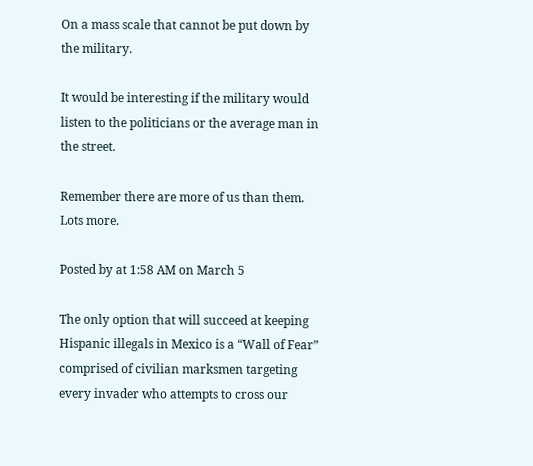On a mass scale that cannot be put down by the military.

It would be interesting if the military would listen to the politicians or the average man in the street.

Remember there are more of us than them. Lots more.

Posted by at 1:58 AM on March 5

The only option that will succeed at keeping Hispanic illegals in Mexico is a “Wall of Fear” comprised of civilian marksmen targeting every invader who attempts to cross our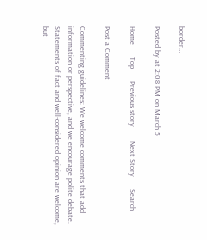border…

Posted by at 2:08 PM on March 5

Home      Top      Previous story       Next Story      Search

Post a Comment

Commenting guidelines: We welcome comments that add information or perspective, and we encourage polite debate. Statements of fact and well-considered opinion are welcome, but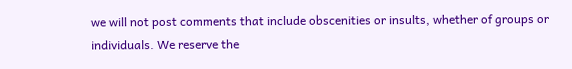we will not post comments that include obscenities or insults, whether of groups or individuals. We reserve the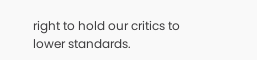right to hold our critics to lower standards.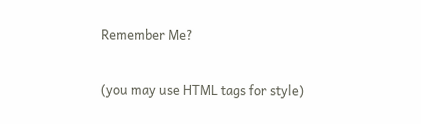Remember Me?

(you may use HTML tags for style)